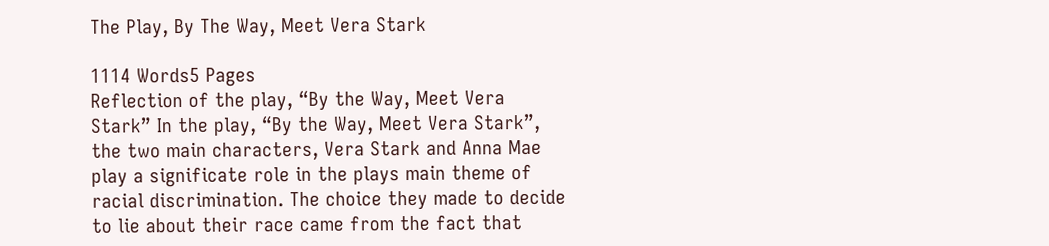The Play, By The Way, Meet Vera Stark

1114 Words5 Pages
Reflection of the play, “By the Way, Meet Vera Stark” In the play, “By the Way, Meet Vera Stark”, the two main characters, Vera Stark and Anna Mae play a significate role in the plays main theme of racial discrimination. The choice they made to decide to lie about their race came from the fact that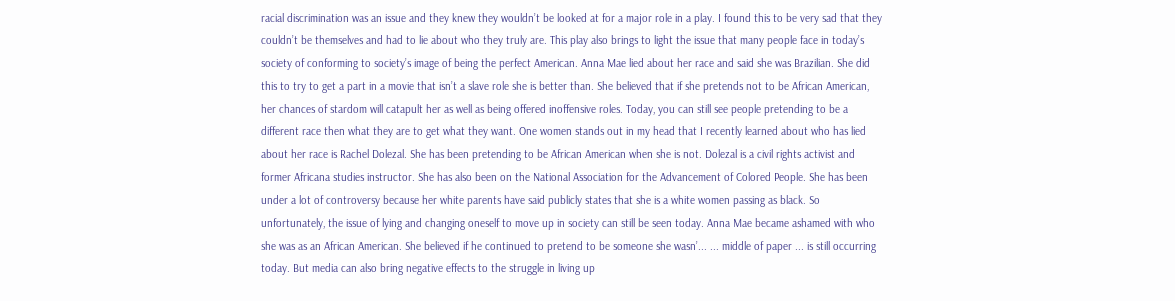racial discrimination was an issue and they knew they wouldn’t be looked at for a major role in a play. I found this to be very sad that they couldn’t be themselves and had to lie about who they truly are. This play also brings to light the issue that many people face in today’s society of conforming to society’s image of being the perfect American. Anna Mae lied about her race and said she was Brazilian. She did this to try to get a part in a movie that isn’t a slave role she is better than. She believed that if she pretends not to be African American, her chances of stardom will catapult her as well as being offered inoffensive roles. Today, you can still see people pretending to be a different race then what they are to get what they want. One women stands out in my head that I recently learned about who has lied about her race is Rachel Dolezal. She has been pretending to be African American when she is not. Dolezal is a civil rights activist and former Africana studies instructor. She has also been on the National Association for the Advancement of Colored People. She has been under a lot of controversy because her white parents have said publicly states that she is a white women passing as black. So unfortunately, the issue of lying and changing oneself to move up in society can still be seen today. Anna Mae became ashamed with who she was as an African American. She believed if he continued to pretend to be someone she wasn’... ... middle of paper ... is still occurring today. But media can also bring negative effects to the struggle in living up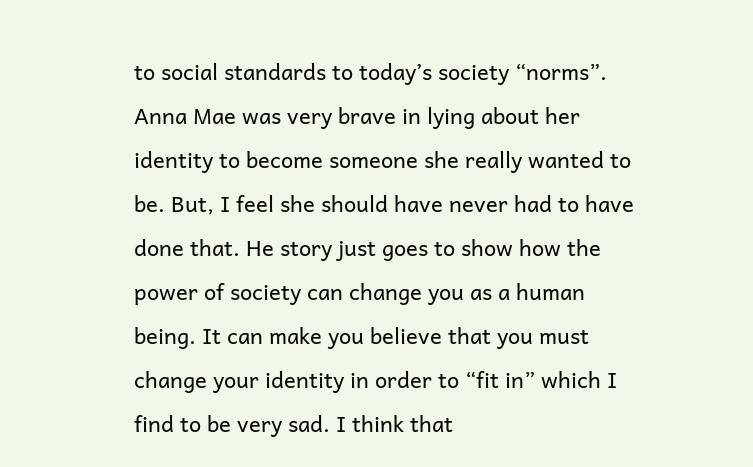to social standards to today’s society “norms”. Anna Mae was very brave in lying about her identity to become someone she really wanted to be. But, I feel she should have never had to have done that. He story just goes to show how the power of society can change you as a human being. It can make you believe that you must change your identity in order to “fit in” which I find to be very sad. I think that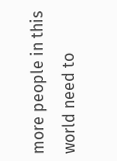more people in this world need to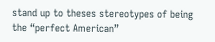stand up to theses stereotypes of being the “perfect American”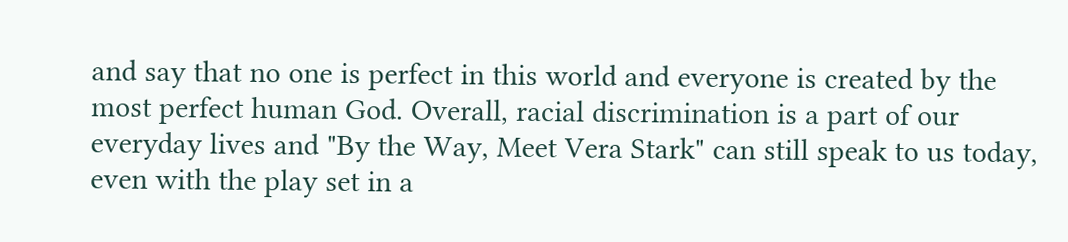and say that no one is perfect in this world and everyone is created by the most perfect human God. Overall, racial discrimination is a part of our everyday lives and "By the Way, Meet Vera Stark" can still speak to us today, even with the play set in a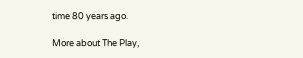time 80 years ago.

More about The Play,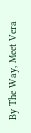By The Way, Meet Vera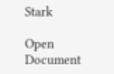Stark

Open Document